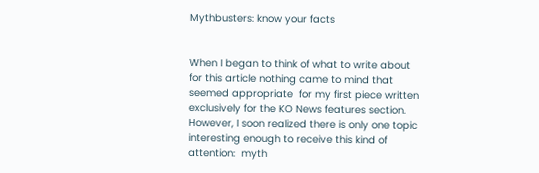Mythbusters: know your facts


When I began to think of what to write about for this article nothing came to mind that seemed appropriate  for my first piece written exclusively for the KO News features section. However, I soon realized there is only one topic interesting enough to receive this kind of attention:  myth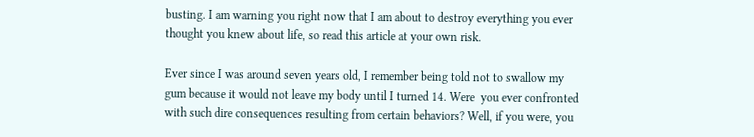busting. I am warning you right now that I am about to destroy everything you ever thought you knew about life, so read this article at your own risk.

Ever since I was around seven years old, I remember being told not to swallow my gum because it would not leave my body until I turned 14. Were  you ever confronted with such dire consequences resulting from certain behaviors? Well, if you were, you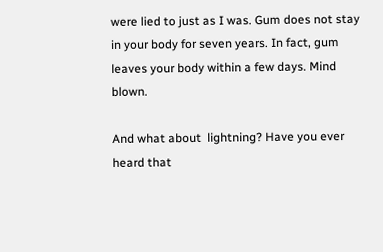were lied to just as I was. Gum does not stay in your body for seven years. In fact, gum leaves your body within a few days. Mind blown.

And what about  lightning? Have you ever heard that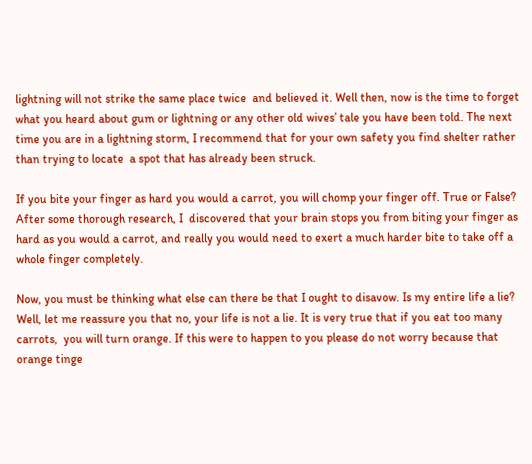lightning will not strike the same place twice  and believed it. Well then, now is the time to forget what you heard about gum or lightning or any other old wives’ tale you have been told. The next time you are in a lightning storm, I recommend that for your own safety you find shelter rather than trying to locate  a spot that has already been struck.

If you bite your finger as hard you would a carrot, you will chomp your finger off. True or False? After some thorough research, I  discovered that your brain stops you from biting your finger as hard as you would a carrot, and really you would need to exert a much harder bite to take off a whole finger completely.

Now, you must be thinking what else can there be that I ought to disavow. Is my entire life a lie? Well, let me reassure you that no, your life is not a lie. It is very true that if you eat too many carrots,  you will turn orange. If this were to happen to you please do not worry because that orange tinge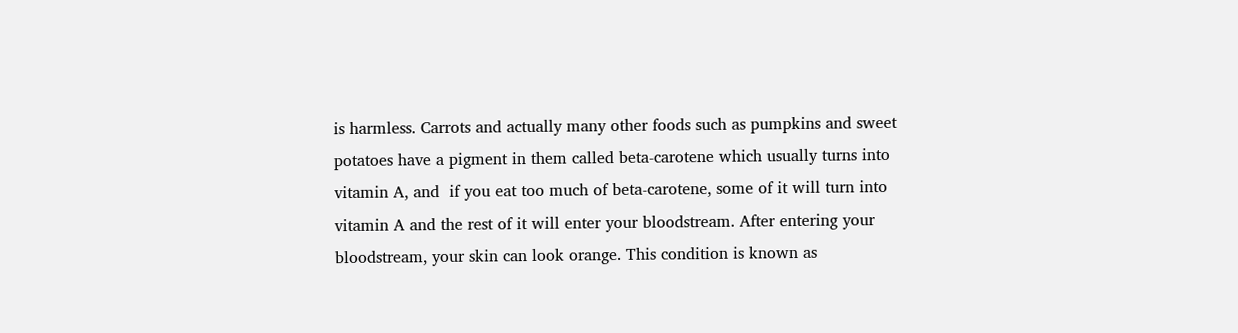is harmless. Carrots and actually many other foods such as pumpkins and sweet potatoes have a pigment in them called beta-carotene which usually turns into vitamin A, and  if you eat too much of beta-carotene, some of it will turn into vitamin A and the rest of it will enter your bloodstream. After entering your bloodstream, your skin can look orange. This condition is known as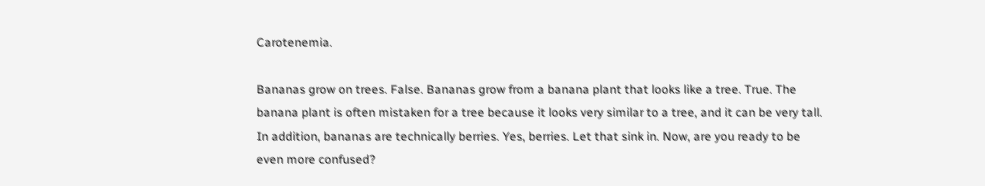Carotenemia.

Bananas grow on trees. False. Bananas grow from a banana plant that looks like a tree. True. The banana plant is often mistaken for a tree because it looks very similar to a tree, and it can be very tall. In addition, bananas are technically berries. Yes, berries. Let that sink in. Now, are you ready to be even more confused?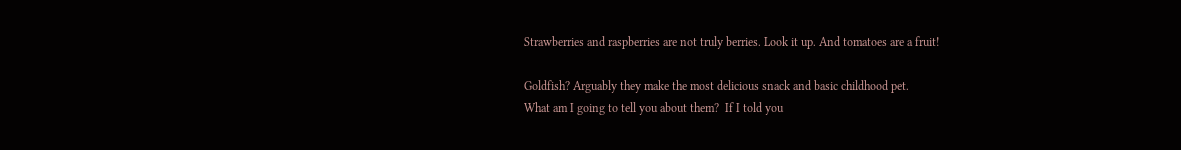Strawberries and raspberries are not truly berries. Look it up. And tomatoes are a fruit!

Goldfish? Arguably they make the most delicious snack and basic childhood pet.
What am I going to tell you about them?  If I told you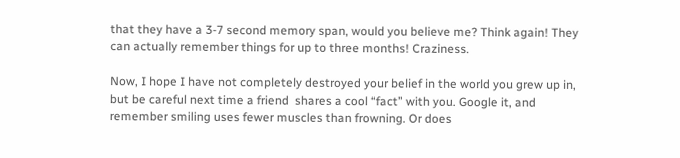that they have a 3-7 second memory span, would you believe me? Think again! They can actually remember things for up to three months! Craziness.

Now, I hope I have not completely destroyed your belief in the world you grew up in, but be careful next time a friend  shares a cool “fact” with you. Google it, and remember smiling uses fewer muscles than frowning. Or does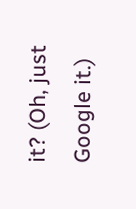it? (Oh, just Google it.)